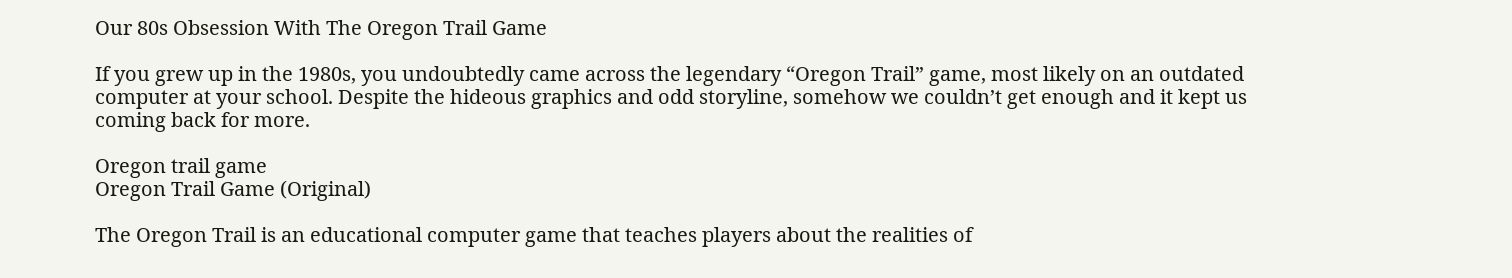Our 80s Obsession With The Oregon Trail Game

If you grew up in the 1980s, you undoubtedly came across the legendary “Oregon Trail” game, most likely on an outdated computer at your school. Despite the hideous graphics and odd storyline, somehow we couldn’t get enough and it kept us coming back for more.

Oregon trail game
Oregon Trail Game (Original)

The Oregon Trail is an educational computer game that teaches players about the realities of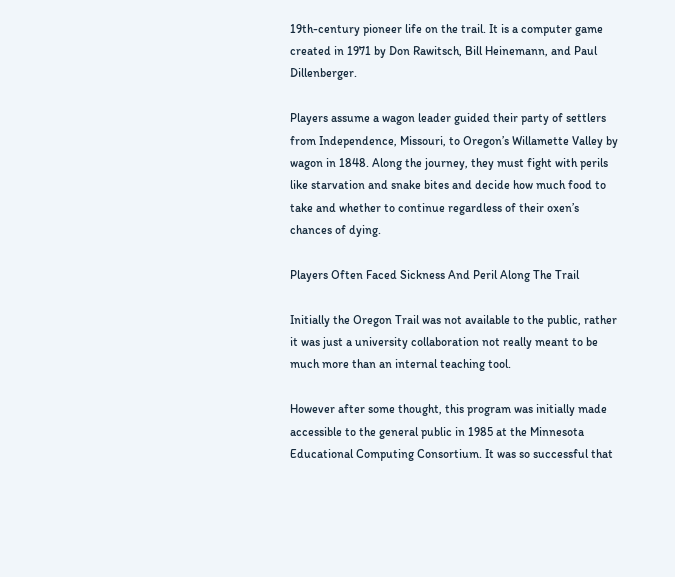19th-century pioneer life on the trail. It is a computer game created in 1971 by Don Rawitsch, Bill Heinemann, and Paul Dillenberger.

Players assume a wagon leader guided their party of settlers from Independence, Missouri, to Oregon’s Willamette Valley by wagon in 1848. Along the journey, they must fight with perils like starvation and snake bites and decide how much food to take and whether to continue regardless of their oxen’s chances of dying.

Players Often Faced Sickness And Peril Along The Trail

Initially the Oregon Trail was not available to the public, rather it was just a university collaboration not really meant to be much more than an internal teaching tool.

However after some thought, this program was initially made accessible to the general public in 1985 at the Minnesota Educational Computing Consortium. It was so successful that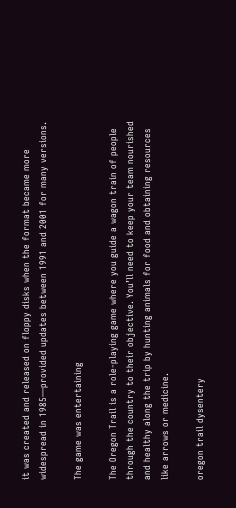it was created and released on floppy disks when the format became more widespread in 1985—provided updates between 1991 and 2001 for many versions.

The game was entertaining

The Oregon Trail is a role-playing game where you guide a wagon train of people through the country to their objective. You’ll need to keep your team nourished and healthy along the trip by hunting animals for food and obtaining resources like arrows or medicine.

oregon trail dysentery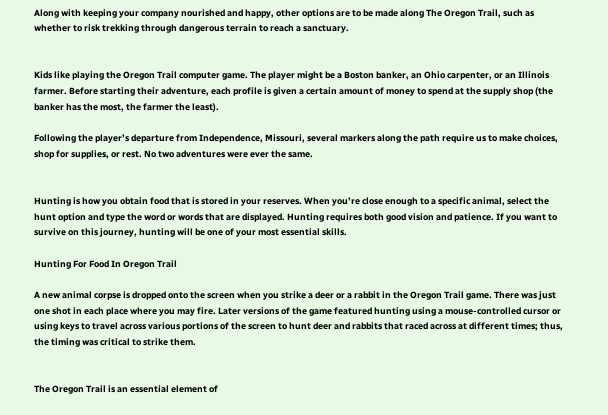Along with keeping your company nourished and happy, other options are to be made along The Oregon Trail, such as whether to risk trekking through dangerous terrain to reach a sanctuary.


Kids like playing the Oregon Trail computer game. The player might be a Boston banker, an Ohio carpenter, or an Illinois farmer. Before starting their adventure, each profile is given a certain amount of money to spend at the supply shop (the banker has the most, the farmer the least).

Following the player’s departure from Independence, Missouri, several markers along the path require us to make choices, shop for supplies, or rest. No two adventures were ever the same.


Hunting is how you obtain food that is stored in your reserves. When you’re close enough to a specific animal, select the hunt option and type the word or words that are displayed. Hunting requires both good vision and patience. If you want to survive on this journey, hunting will be one of your most essential skills.

Hunting For Food In Oregon Trail

A new animal corpse is dropped onto the screen when you strike a deer or a rabbit in the Oregon Trail game. There was just one shot in each place where you may fire. Later versions of the game featured hunting using a mouse-controlled cursor or using keys to travel across various portions of the screen to hunt deer and rabbits that raced across at different times; thus, the timing was critical to strike them.


The Oregon Trail is an essential element of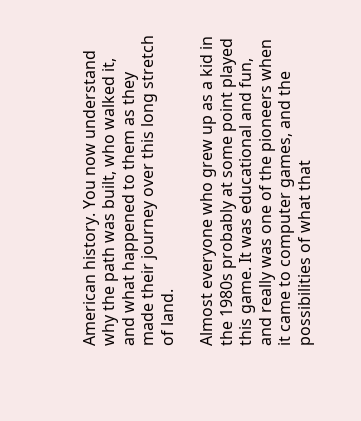American history. You now understand why the path was built, who walked it, and what happened to them as they made their journey over this long stretch of land.

Almost everyone who grew up as a kid in the 1980s probably at some point played this game. It was educational and fun, and really was one of the pioneers when it came to computer games, and the possibilities of what that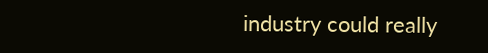industry could really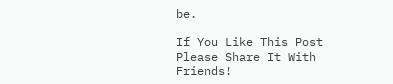be.

If You Like This Post Please Share It With Friends!